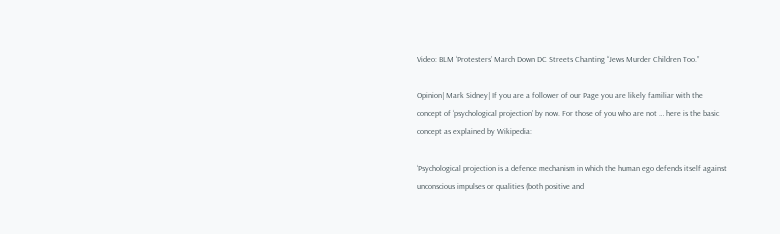Video: BLM ‘Protesters’ March Down DC Streets Chanting “Jews Murder Children Too.”

Opinion| Mark Sidney| If you are a follower of our Page you are likely familiar with the concept of ‘psychological projection’ by now. For those of you who are not … here is the basic concept as explained by Wikipedia:

‘Psychological projection is a defence mechanism in which the human ego defends itself against unconscious impulses or qualities (both positive and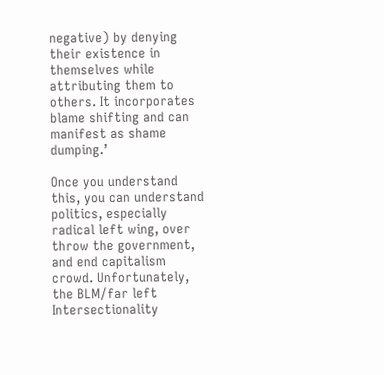negative) by denying their existence in themselves while attributing them to others. It incorporates blame shifting and can manifest as shame dumping.’

Once you understand this, you can understand politics, especially radical left wing, over throw the government, and end capitalism crowd. Unfortunately, the BLM/far left Intersectionality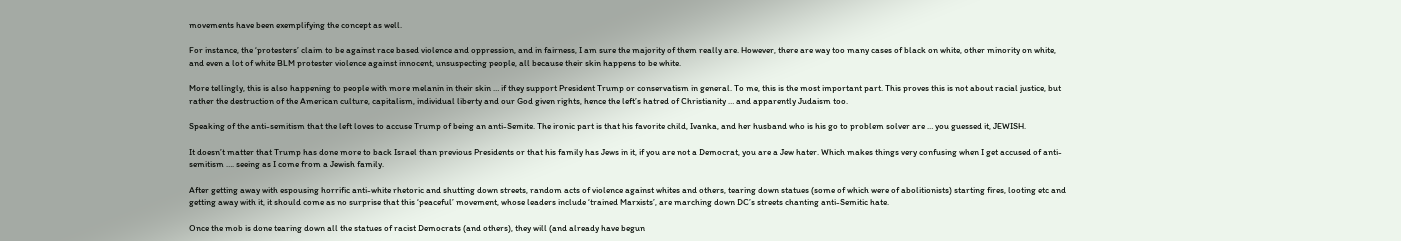movements have been exemplifying the concept as well.

For instance, the ‘protesters’ claim to be against race based violence and oppression, and in fairness, I am sure the majority of them really are. However, there are way too many cases of black on white, other minority on white, and even a lot of white BLM protester violence against innocent, unsuspecting people, all because their skin happens to be white.

More tellingly, this is also happening to people with more melanin in their skin … if they support President Trump or conservatism in general. To me, this is the most important part. This proves this is not about racial justice, but rather the destruction of the American culture, capitalism, individual liberty and our God given rights, hence the left’s hatred of Christianity … and apparently Judaism too.

Speaking of the anti-semitism that the left loves to accuse Trump of being an anti-Semite. The ironic part is that his favorite child, Ivanka, and her husband who is his go to problem solver are … you guessed it, JEWISH.

It doesn’t matter that Trump has done more to back Israel than previous Presidents or that his family has Jews in it, if you are not a Democrat, you are a Jew hater. Which makes things very confusing when I get accused of anti-semitism …. seeing as I come from a Jewish family.

After getting away with espousing horrific anti-white rhetoric and shutting down streets, random acts of violence against whites and others, tearing down statues (some of which were of abolitionists) starting fires, looting etc and getting away with it, it should come as no surprise that this ‘peaceful’ movement, whose leaders include ‘trained Marxists’, are marching down DC’s streets chanting anti-Semitic hate.

Once the mob is done tearing down all the statues of racist Democrats (and others), they will (and already have begun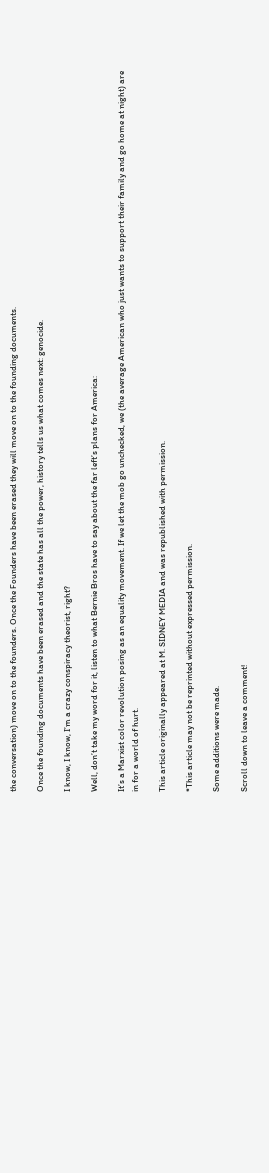the conversation) move on to the founders. Once the Founders have been erased they will move on to the founding documents.

Once the founding documents have been erased and the state has all the power, history tells us what comes next: genocide.

I know, I know, I’m a crazy conspiracy theorist, right?

Well, don’t take my word for it, listen to what Bernie Bros have to say about the far left’s plans for America:

It’s a Marxist color revolution posing as an equality movement. If we let the mob go unchecked, we (the average American who just wants to support their family and go home at night) are in for a world of hurt.

This article originally appeared at M. SIDNEY MEDIA and was republished with permission.

*This article may not be reprinted without expressed permission.

Some additions were made.

Scroll down to leave a comment!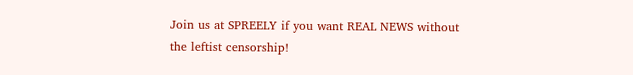Join us at SPREELY if you want REAL NEWS without the leftist censorship!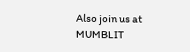Also join us at MUMBLIT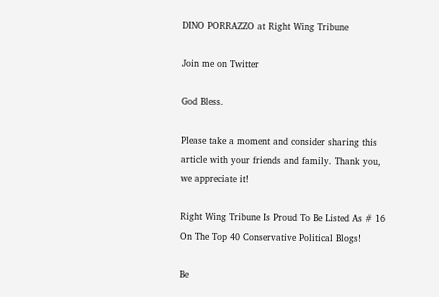DINO PORRAZZO at Right Wing Tribune

Join me on Twitter

God Bless.

Please take a moment and consider sharing this article with your friends and family. Thank you, we appreciate it!

Right Wing Tribune Is Proud To Be Listed As # 16 On The Top 40 Conservative Political Blogs!

Be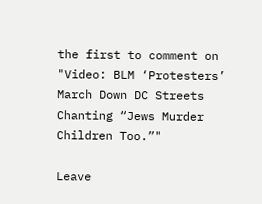the first to comment on "Video: BLM ‘Protesters’ March Down DC Streets Chanting “Jews Murder Children Too.”"

Leave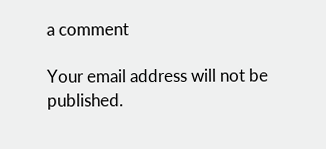a comment

Your email address will not be published.